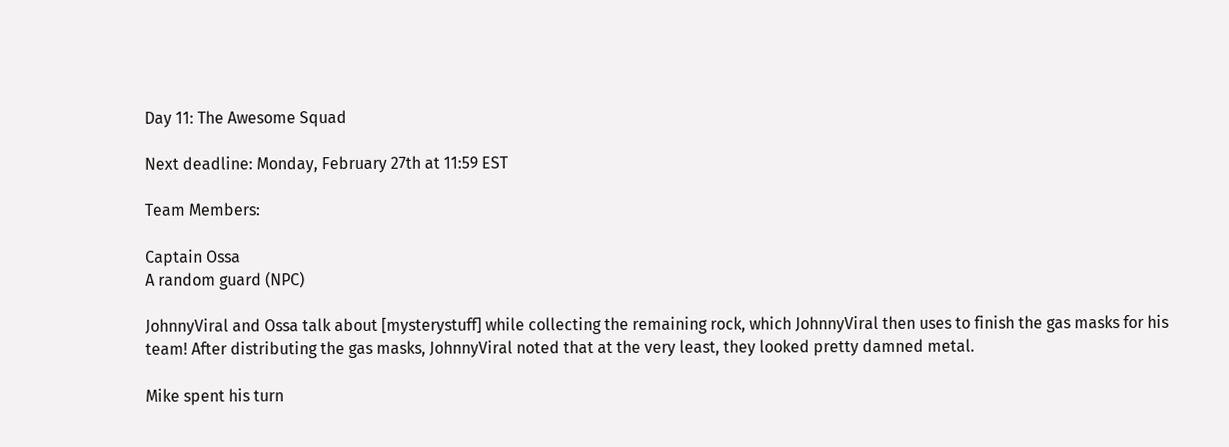Day 11: The Awesome Squad

Next deadline: Monday, February 27th at 11:59 EST

Team Members:

Captain Ossa
A random guard (NPC)

JohnnyViral and Ossa talk about [mysterystuff] while collecting the remaining rock, which JohnnyViral then uses to finish the gas masks for his team! After distributing the gas masks, JohnnyViral noted that at the very least, they looked pretty damned metal.

Mike spent his turn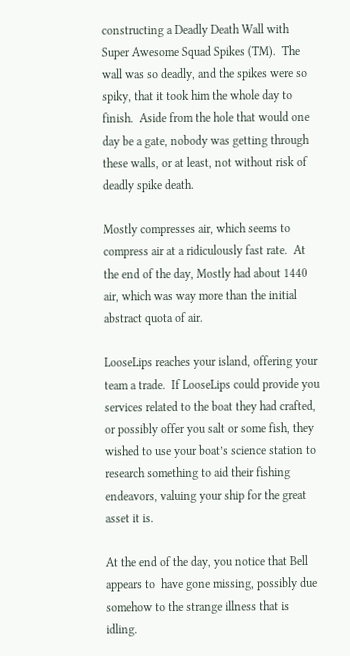constructing a Deadly Death Wall with Super Awesome Squad Spikes (TM).  The wall was so deadly, and the spikes were so spiky, that it took him the whole day to finish.  Aside from the hole that would one day be a gate, nobody was getting through these walls, or at least, not without risk of deadly spike death.

Mostly compresses air, which seems to compress air at a ridiculously fast rate.  At the end of the day, Mostly had about 1440 air, which was way more than the initial abstract quota of air.

LooseLips reaches your island, offering your team a trade.  If LooseLips could provide you services related to the boat they had crafted, or possibly offer you salt or some fish, they wished to use your boat’s science station to research something to aid their fishing endeavors, valuing your ship for the great asset it is.

At the end of the day, you notice that Bell appears to  have gone missing, possibly due somehow to the strange illness that is idling.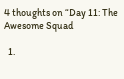4 thoughts on “Day 11: The Awesome Squad

  1.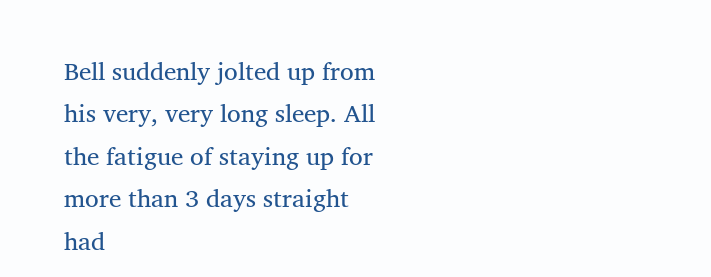Bell suddenly jolted up from his very, very long sleep. All the fatigue of staying up for more than 3 days straight had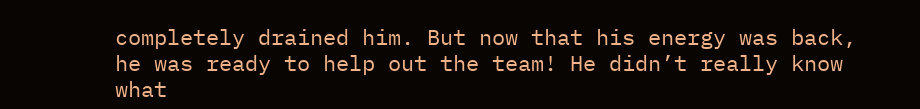completely drained him. But now that his energy was back, he was ready to help out the team! He didn’t really know what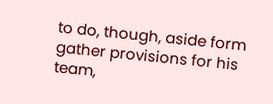to do, though, aside form gather provisions for his team,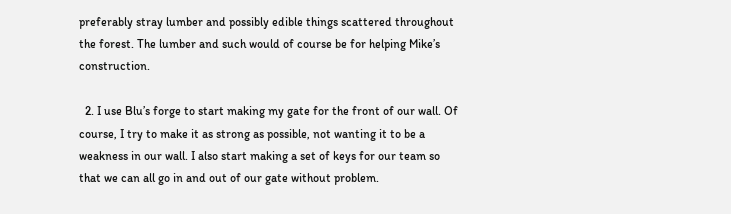preferably stray lumber and possibly edible things scattered throughout the forest. The lumber and such would of course be for helping Mike’s construction.

  2. I use Blu’s forge to start making my gate for the front of our wall. Of course, I try to make it as strong as possible, not wanting it to be a weakness in our wall. I also start making a set of keys for our team so that we can all go in and out of our gate without problem.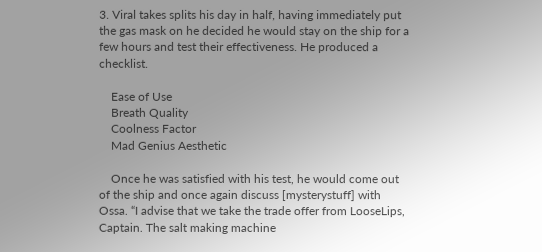3. Viral takes splits his day in half, having immediately put the gas mask on he decided he would stay on the ship for a few hours and test their effectiveness. He produced a checklist.

    Ease of Use
    Breath Quality
    Coolness Factor
    Mad Genius Aesthetic

    Once he was satisfied with his test, he would come out of the ship and once again discuss [mysterystuff] with Ossa. “I advise that we take the trade offer from LooseLips, Captain. The salt making machine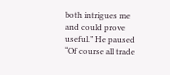both intrigues me and could prove useful.” He paused “Of course all trade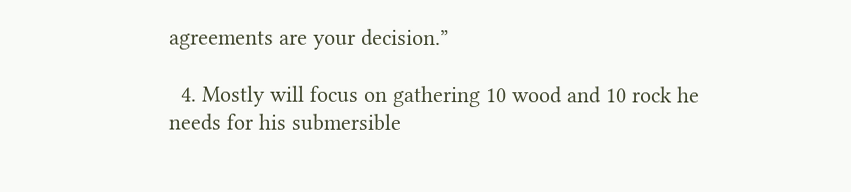agreements are your decision.”

  4. Mostly will focus on gathering 10 wood and 10 rock he needs for his submersible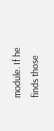module. If he finds those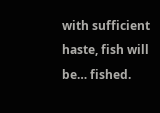with sufficient haste, fish will be… fished.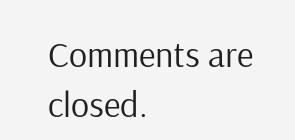Comments are closed.